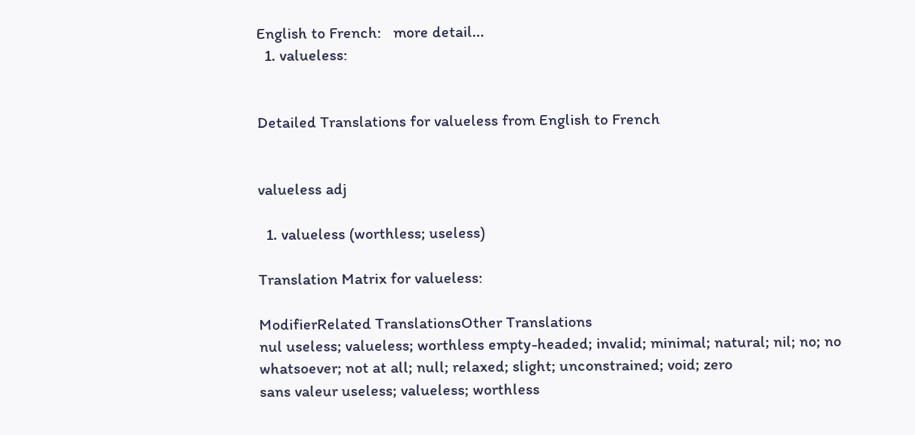English to French:   more detail...
  1. valueless:


Detailed Translations for valueless from English to French


valueless adj

  1. valueless (worthless; useless)

Translation Matrix for valueless:

ModifierRelated TranslationsOther Translations
nul useless; valueless; worthless empty-headed; invalid; minimal; natural; nil; no; no whatsoever; not at all; null; relaxed; slight; unconstrained; void; zero
sans valeur useless; valueless; worthless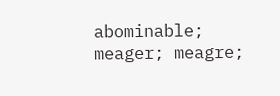abominable; meager; meagre;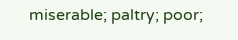miserable; paltry; poor;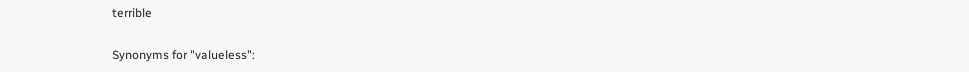terrible

Synonyms for "valueless":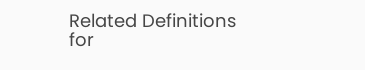Related Definitions for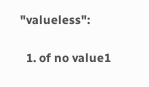"valueless":

  1. of no value1